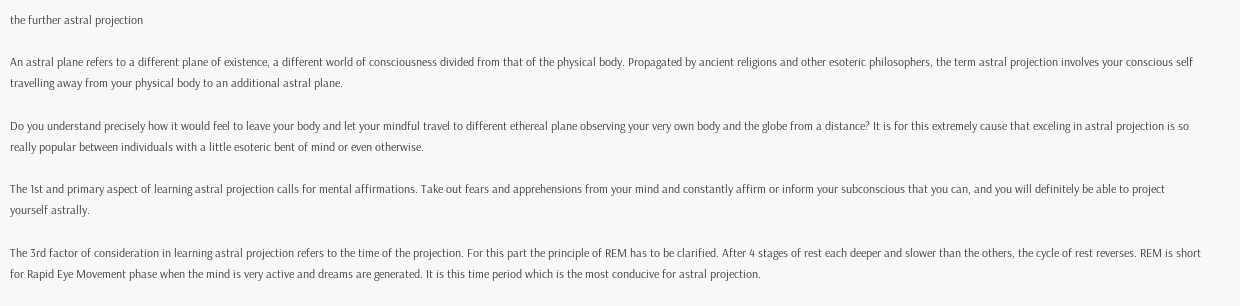the further astral projection

An astral plane refers to a different plane of existence, a different world of consciousness divided from that of the physical body. Propagated by ancient religions and other esoteric philosophers, the term astral projection involves your conscious self travelling away from your physical body to an additional astral plane.

Do you understand precisely how it would feel to leave your body and let your mindful travel to different ethereal plane observing your very own body and the globe from a distance? It is for this extremely cause that exceling in astral projection is so really popular between individuals with a little esoteric bent of mind or even otherwise.

The 1st and primary aspect of learning astral projection calls for mental affirmations. Take out fears and apprehensions from your mind and constantly affirm or inform your subconscious that you can, and you will definitely be able to project yourself astrally.

The 3rd factor of consideration in learning astral projection refers to the time of the projection. For this part the principle of REM has to be clarified. After 4 stages of rest each deeper and slower than the others, the cycle of rest reverses. REM is short for Rapid Eye Movement phase when the mind is very active and dreams are generated. It is this time period which is the most conducive for astral projection.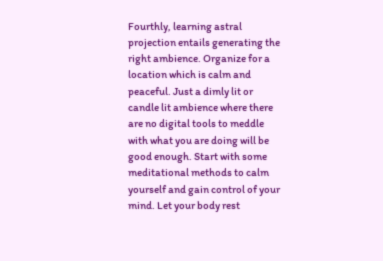Fourthly, learning astral projection entails generating the right ambience. Organize for a location which is calm and peaceful. Just a dimly lit or candle lit ambience where there are no digital tools to meddle with what you are doing will be good enough. Start with some meditational methods to calm yourself and gain control of your mind. Let your body rest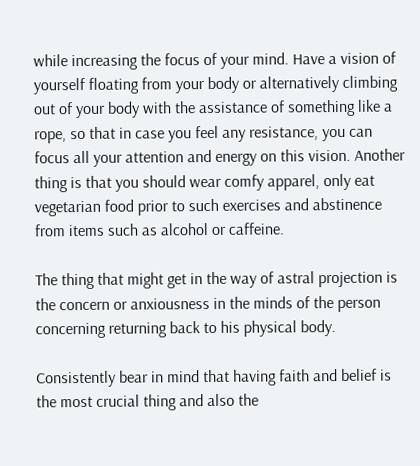while increasing the focus of your mind. Have a vision of yourself floating from your body or alternatively climbing out of your body with the assistance of something like a rope, so that in case you feel any resistance, you can focus all your attention and energy on this vision. Another thing is that you should wear comfy apparel, only eat vegetarian food prior to such exercises and abstinence from items such as alcohol or caffeine.

The thing that might get in the way of astral projection is the concern or anxiousness in the minds of the person concerning returning back to his physical body.

Consistently bear in mind that having faith and belief is the most crucial thing and also the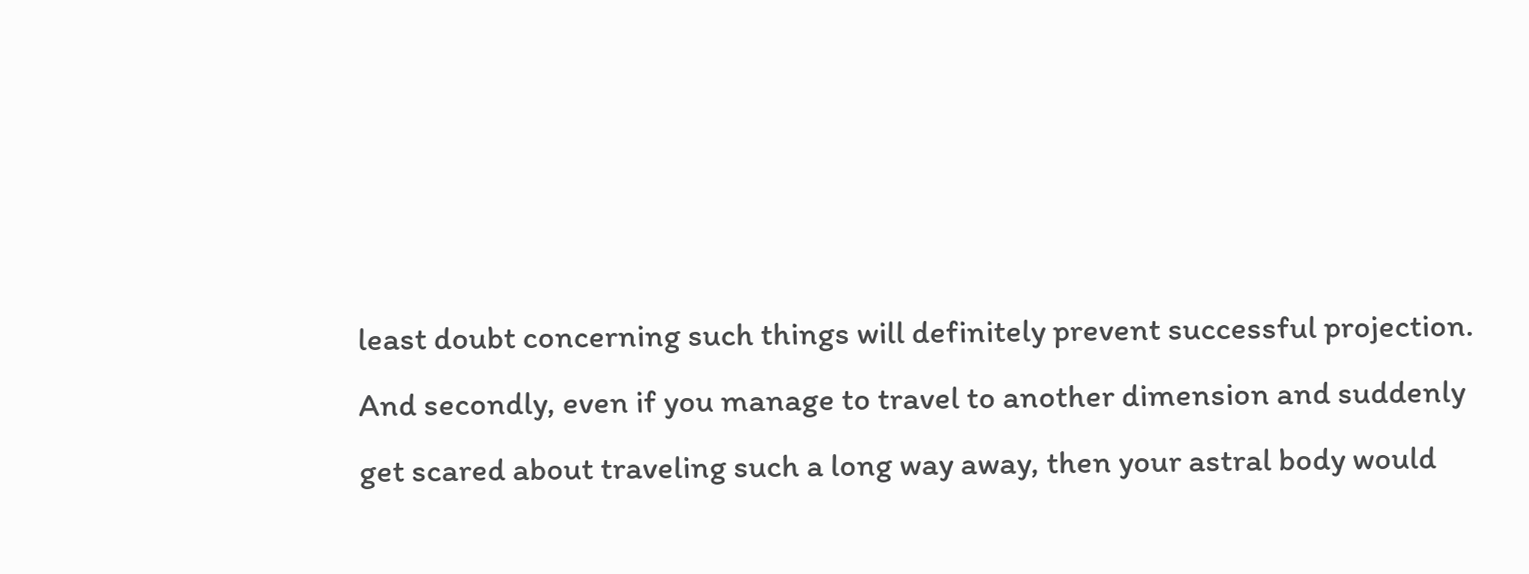least doubt concerning such things will definitely prevent successful projection. And secondly, even if you manage to travel to another dimension and suddenly get scared about traveling such a long way away, then your astral body would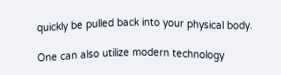quickly be pulled back into your physical body.

One can also utilize modern technology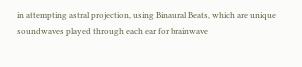in attempting astral projection, using Binaural Beats, which are unique soundwaves played through each ear for brainwave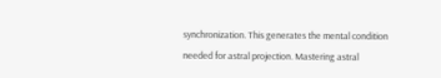synchronization. This generates the mental condition needed for astral projection. Mastering astral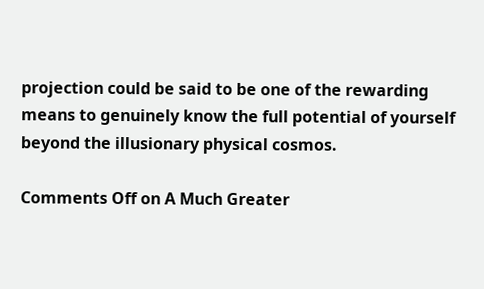projection could be said to be one of the rewarding means to genuinely know the full potential of yourself beyond the illusionary physical cosmos.

Comments Off on A Much Greater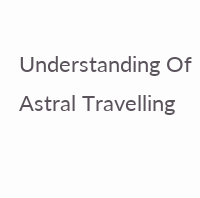Understanding Of Astral Travelling